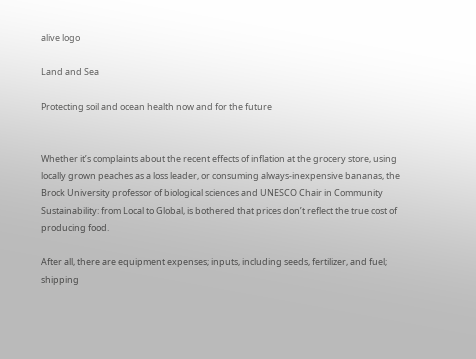alive logo

Land and Sea

Protecting soil and ocean health now and for the future


Whether it’s complaints about the recent effects of inflation at the grocery store, using locally grown peaches as a loss leader, or consuming always-inexpensive bananas, the Brock University professor of biological sciences and UNESCO Chair in Community Sustainability: from Local to Global, is bothered that prices don’t reflect the true cost of producing food.

After all, there are equipment expenses; inputs, including seeds, fertilizer, and fuel; shipping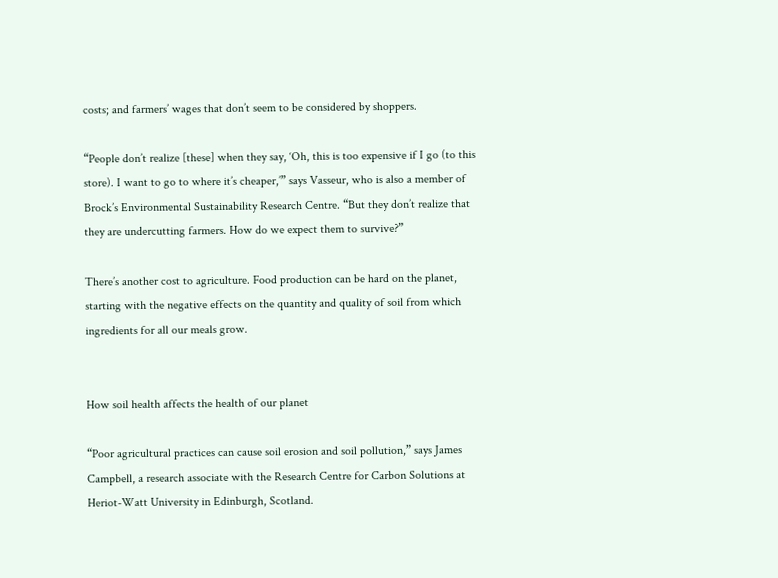costs; and farmers’ wages that don’t seem to be considered by shoppers.

“People don’t realize [these] when they say, ‘Oh, this is too expensive if I go (to this store). I want to go to where it’s cheaper,’” says Vasseur, who is also a member of Brock’s Environmental Sustainability Research Centre. “But they don’t realize that they are undercutting farmers. How do we expect them to survive?”

There’s another cost to agriculture. Food production can be hard on the planet, starting with the negative effects on the quantity and quality of soil from which ingredients for all our meals grow.


How soil health affects the health of our planet

“Poor agricultural practices can cause soil erosion and soil pollution,” says James Campbell, a research associate with the Research Centre for Carbon Solutions at Heriot-Watt University in Edinburgh, Scotland.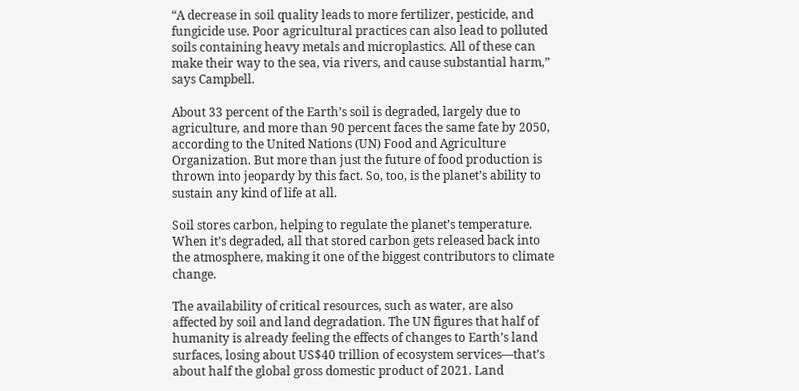“A decrease in soil quality leads to more fertilizer, pesticide, and fungicide use. Poor agricultural practices can also lead to polluted soils containing heavy metals and microplastics. All of these can make their way to the sea, via rivers, and cause substantial harm,” says Campbell.

About 33 percent of the Earth’s soil is degraded, largely due to agriculture, and more than 90 percent faces the same fate by 2050, according to the United Nations (UN) Food and Agriculture Organization. But more than just the future of food production is thrown into jeopardy by this fact. So, too, is the planet’s ability to sustain any kind of life at all.

Soil stores carbon, helping to regulate the planet’s temperature. When it’s degraded, all that stored carbon gets released back into the atmosphere, making it one of the biggest contributors to climate change.

The availability of critical resources, such as water, are also affected by soil and land degradation. The UN figures that half of humanity is already feeling the effects of changes to Earth’s land surfaces, losing about US$40 trillion of ecosystem services—that’s about half the global gross domestic product of 2021. Land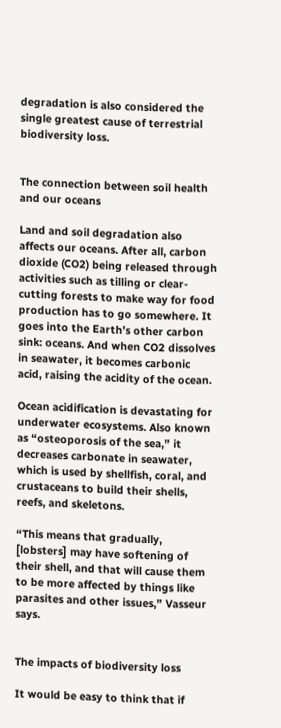degradation is also considered the single greatest cause of terrestrial biodiversity loss.


The connection between soil health and our oceans

Land and soil degradation also affects our oceans. After all, carbon dioxide (CO2) being released through activities such as tilling or clear-cutting forests to make way for food production has to go somewhere. It goes into the Earth’s other carbon sink: oceans. And when CO2 dissolves in seawater, it becomes carbonic acid, raising the acidity of the ocean.

Ocean acidification is devastating for underwater ecosystems. Also known as “osteoporosis of the sea,” it decreases carbonate in seawater, which is used by shellfish, coral, and crustaceans to build their shells, reefs, and skeletons.

“This means that gradually, [lobsters] may have softening of their shell, and that will cause them to be more affected by things like parasites and other issues,” Vasseur says.


The impacts of biodiversity loss

It would be easy to think that if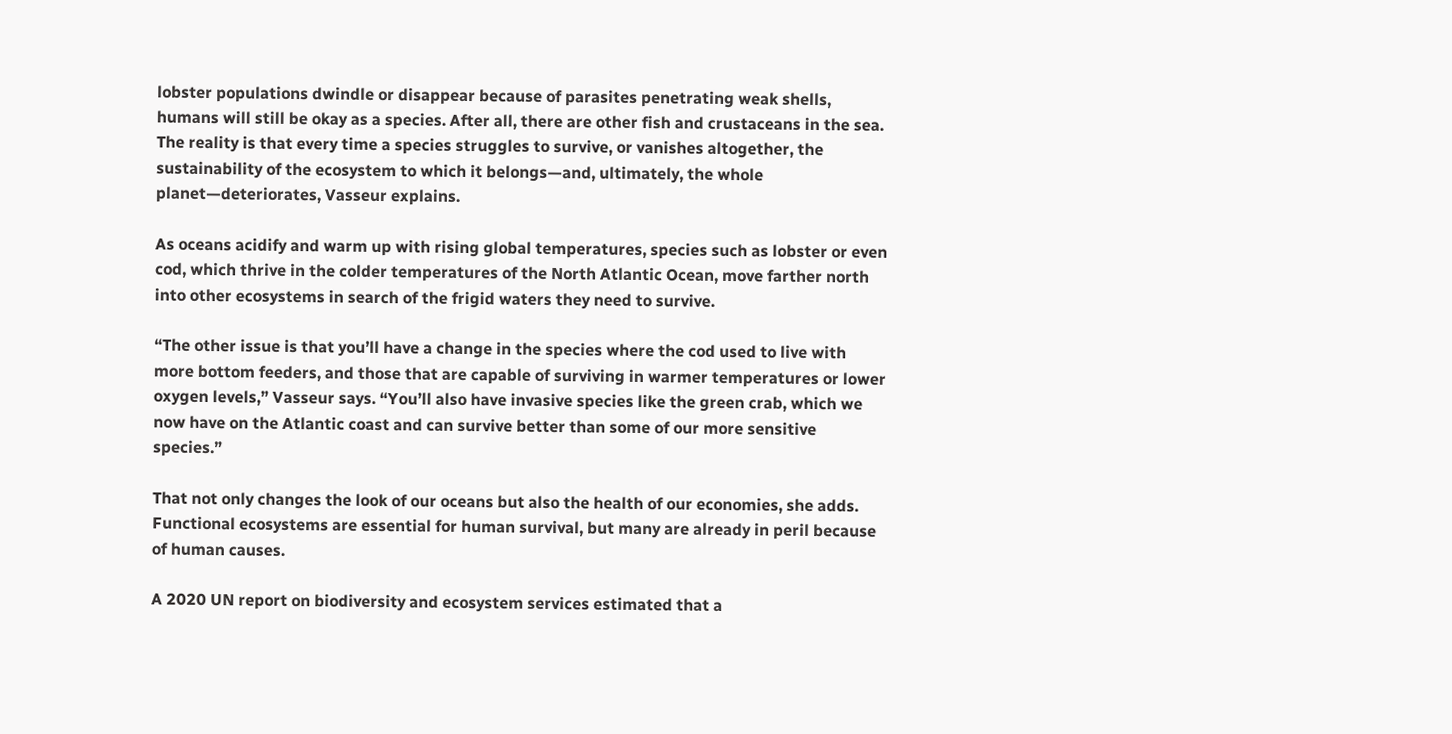lobster populations dwindle or disappear because of parasites penetrating weak shells, humans will still be okay as a species. After all, there are other fish and crustaceans in the sea. The reality is that every time a species struggles to survive, or vanishes altogether, the sustainability of the ecosystem to which it belongs—and, ultimately, the whole planet—deteriorates, Vasseur explains.

As oceans acidify and warm up with rising global temperatures, species such as lobster or even cod, which thrive in the colder temperatures of the North Atlantic Ocean, move farther north into other ecosystems in search of the frigid waters they need to survive.

“The other issue is that you’ll have a change in the species where the cod used to live with more bottom feeders, and those that are capable of surviving in warmer temperatures or lower oxygen levels,” Vasseur says. “You’ll also have invasive species like the green crab, which we now have on the Atlantic coast and can survive better than some of our more sensitive species.”

That not only changes the look of our oceans but also the health of our economies, she adds. Functional ecosystems are essential for human survival, but many are already in peril because of human causes.

A 2020 UN report on biodiversity and ecosystem services estimated that a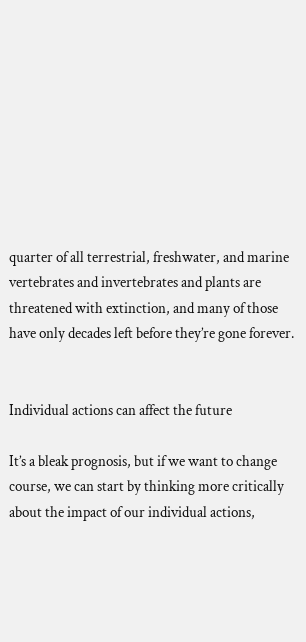quarter of all terrestrial, freshwater, and marine vertebrates and invertebrates and plants are threatened with extinction, and many of those have only decades left before they’re gone forever.


Individual actions can affect the future

It’s a bleak prognosis, but if we want to change course, we can start by thinking more critically about the impact of our individual actions,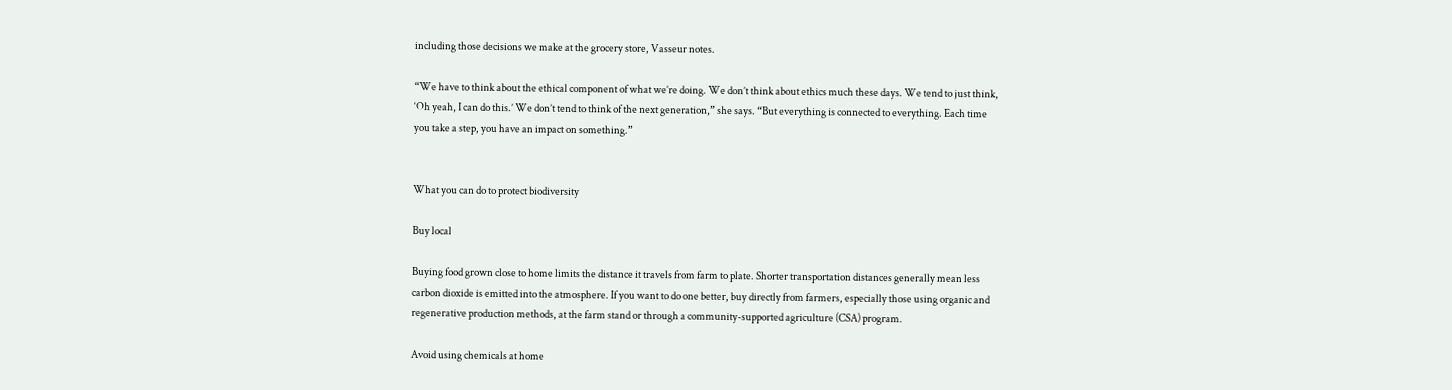including those decisions we make at the grocery store, Vasseur notes.

“We have to think about the ethical component of what we’re doing. We don’t think about ethics much these days. We tend to just think, ‘Oh yeah, I can do this.’ We don’t tend to think of the next generation,” she says. “But everything is connected to everything. Each time you take a step, you have an impact on something.”


What you can do to protect biodiversity

Buy local

Buying food grown close to home limits the distance it travels from farm to plate. Shorter transportation distances generally mean less carbon dioxide is emitted into the atmosphere. If you want to do one better, buy directly from farmers, especially those using organic and regenerative production methods, at the farm stand or through a community-supported agriculture (CSA) program.

Avoid using chemicals at home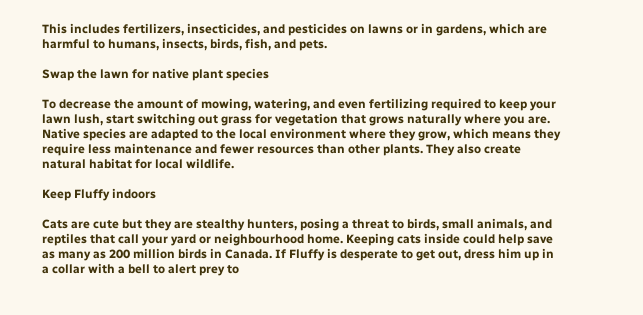This includes fertilizers, insecticides, and pesticides on lawns or in gardens, which are harmful to humans, insects, birds, fish, and pets.

Swap the lawn for native plant species

To decrease the amount of mowing, watering, and even fertilizing required to keep your lawn lush, start switching out grass for vegetation that grows naturally where you are. Native species are adapted to the local environment where they grow, which means they require less maintenance and fewer resources than other plants. They also create natural habitat for local wildlife.

Keep Fluffy indoors

Cats are cute but they are stealthy hunters, posing a threat to birds, small animals, and reptiles that call your yard or neighbourhood home. Keeping cats inside could help save as many as 200 million birds in Canada. If Fluffy is desperate to get out, dress him up in a collar with a bell to alert prey to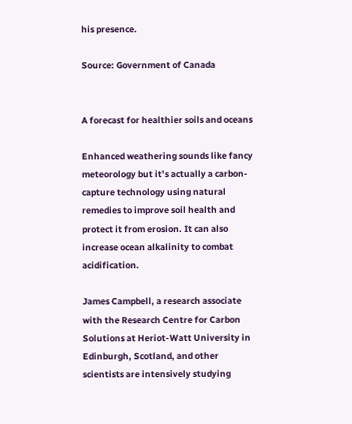his presence.

Source: Government of Canada


A forecast for healthier soils and oceans

Enhanced weathering sounds like fancy meteorology but it’s actually a carbon-capture technology using natural remedies to improve soil health and protect it from erosion. It can also increase ocean alkalinity to combat acidification.

James Campbell, a research associate with the Research Centre for Carbon Solutions at Heriot-Watt University in Edinburgh, Scotland, and other scientists are intensively studying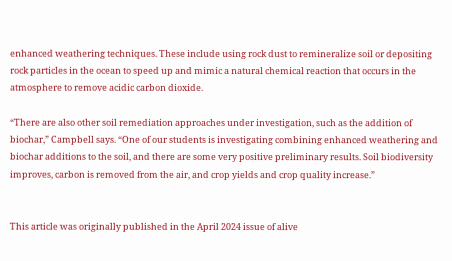enhanced weathering techniques. These include using rock dust to remineralize soil or depositing rock particles in the ocean to speed up and mimic a natural chemical reaction that occurs in the atmosphere to remove acidic carbon dioxide.

“There are also other soil remediation approaches under investigation, such as the addition of biochar,” Campbell says. “One of our students is investigating combining enhanced weathering and biochar additions to the soil, and there are some very positive preliminary results. Soil biodiversity improves, carbon is removed from the air, and crop yields and crop quality increase.”


This article was originally published in the April 2024 issue of alive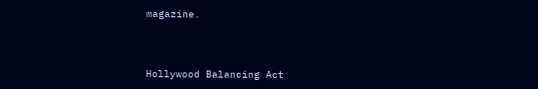magazine.



Hollywood Balancing Act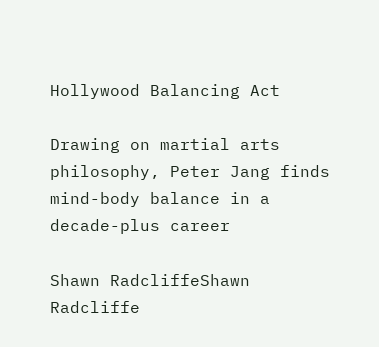Hollywood Balancing Act

Drawing on martial arts philosophy, Peter Jang finds mind-body balance in a decade-plus career

Shawn RadcliffeShawn Radcliffe